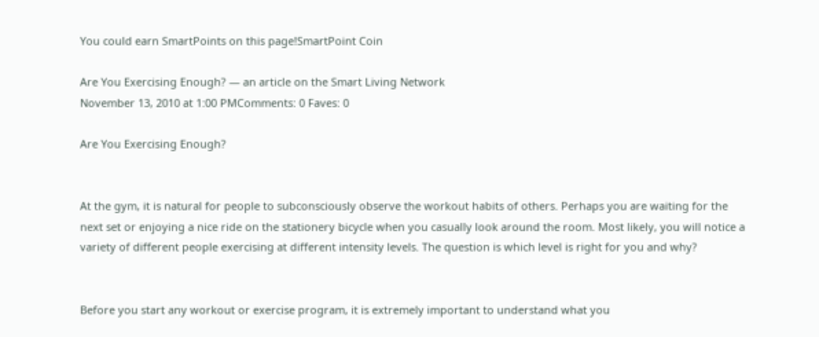You could earn SmartPoints on this page!SmartPoint Coin

Are You Exercising Enough? — an article on the Smart Living Network
November 13, 2010 at 1:00 PMComments: 0 Faves: 0

Are You Exercising Enough?


At the gym, it is natural for people to subconsciously observe the workout habits of others. Perhaps you are waiting for the next set or enjoying a nice ride on the stationery bicycle when you casually look around the room. Most likely, you will notice a variety of different people exercising at different intensity levels. The question is which level is right for you and why?


Before you start any workout or exercise program, it is extremely important to understand what you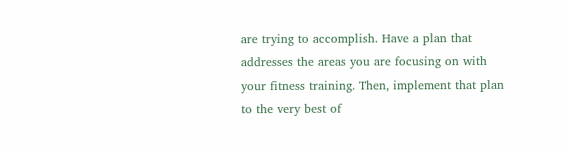are trying to accomplish. Have a plan that addresses the areas you are focusing on with your fitness training. Then, implement that plan to the very best of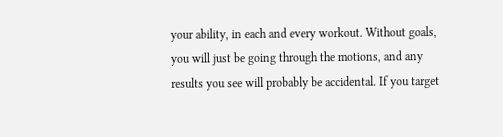your ability, in each and every workout. Without goals, you will just be going through the motions, and any results you see will probably be accidental. If you target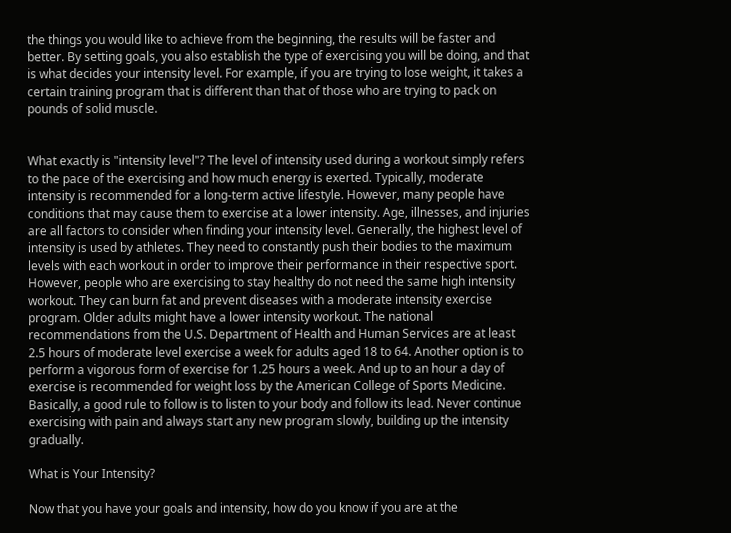the things you would like to achieve from the beginning, the results will be faster and better. By setting goals, you also establish the type of exercising you will be doing, and that is what decides your intensity level. For example, if you are trying to lose weight, it takes a certain training program that is different than that of those who are trying to pack on pounds of solid muscle.


What exactly is "intensity level"? The level of intensity used during a workout simply refers to the pace of the exercising and how much energy is exerted. Typically, moderate intensity is recommended for a long-term active lifestyle. However, many people have conditions that may cause them to exercise at a lower intensity. Age, illnesses, and injuries are all factors to consider when finding your intensity level. Generally, the highest level of intensity is used by athletes. They need to constantly push their bodies to the maximum levels with each workout in order to improve their performance in their respective sport. However, people who are exercising to stay healthy do not need the same high intensity workout. They can burn fat and prevent diseases with a moderate intensity exercise program. Older adults might have a lower intensity workout. The national recommendations from the U.S. Department of Health and Human Services are at least 2.5 hours of moderate level exercise a week for adults aged 18 to 64. Another option is to perform a vigorous form of exercise for 1.25 hours a week. And up to an hour a day of exercise is recommended for weight loss by the American College of Sports Medicine. Basically, a good rule to follow is to listen to your body and follow its lead. Never continue exercising with pain and always start any new program slowly, building up the intensity gradually.

What is Your Intensity?

Now that you have your goals and intensity, how do you know if you are at the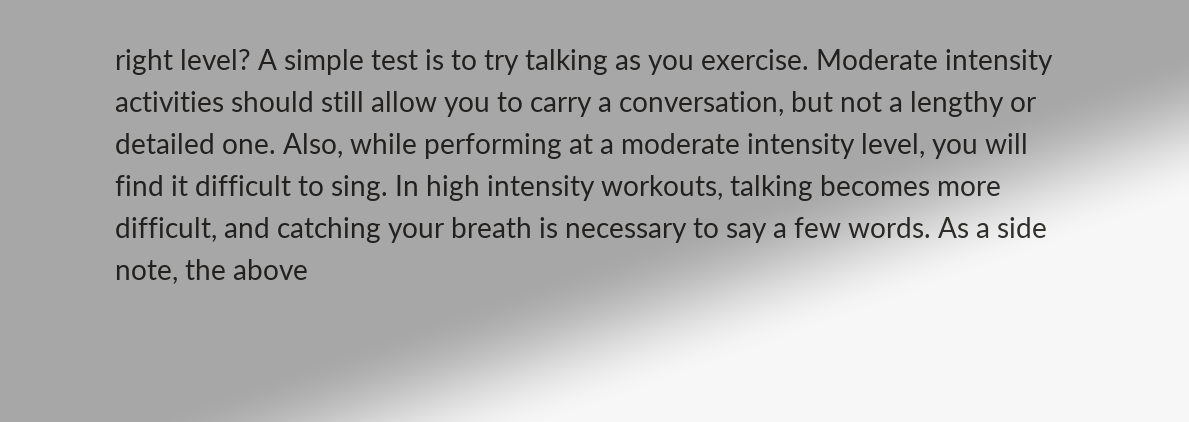right level? A simple test is to try talking as you exercise. Moderate intensity activities should still allow you to carry a conversation, but not a lengthy or detailed one. Also, while performing at a moderate intensity level, you will find it difficult to sing. In high intensity workouts, talking becomes more difficult, and catching your breath is necessary to say a few words. As a side note, the above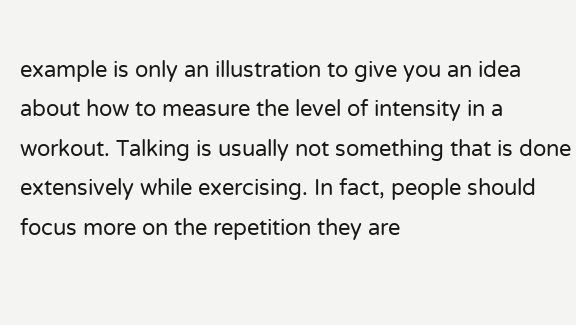example is only an illustration to give you an idea about how to measure the level of intensity in a workout. Talking is usually not something that is done extensively while exercising. In fact, people should focus more on the repetition they are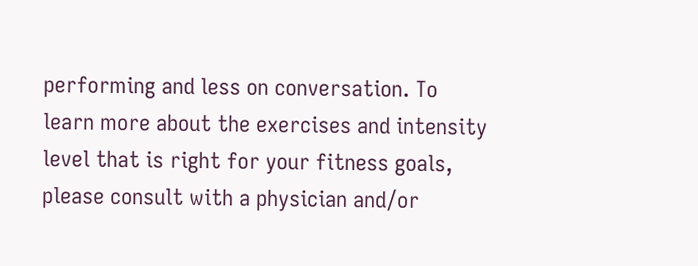performing and less on conversation. To learn more about the exercises and intensity level that is right for your fitness goals, please consult with a physician and/or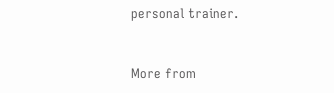personal trainer.


More from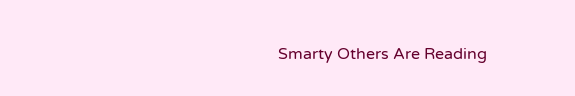Smarty Others Are Reading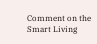Comment on the Smart Living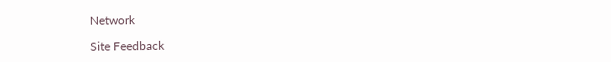Network

Site Feedback